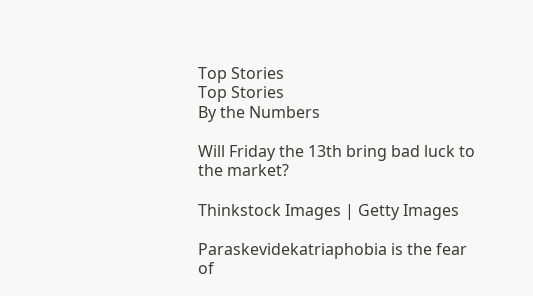Top Stories
Top Stories
By the Numbers

Will Friday the 13th bring bad luck to the market?

Thinkstock Images | Getty Images

Paraskevidekatriaphobia is the fear of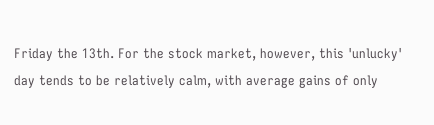Friday the 13th. For the stock market, however, this 'unlucky' day tends to be relatively calm, with average gains of only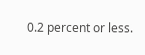0.2 percent or less.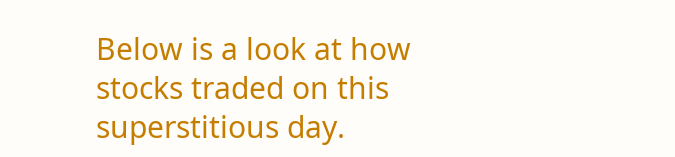Below is a look at how stocks traded on this superstitious day.